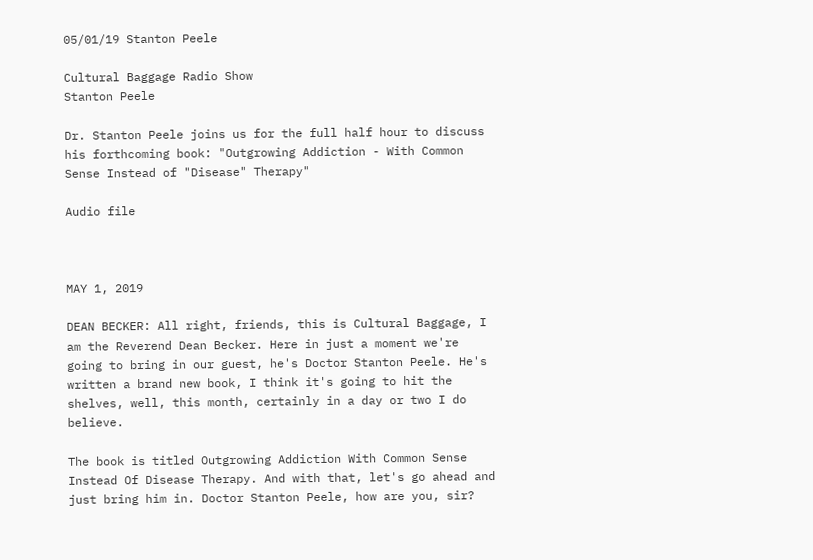05/01/19 Stanton Peele

Cultural Baggage Radio Show
Stanton Peele

Dr. Stanton Peele joins us for the full half hour to discuss his forthcoming book: "Outgrowing Addiction - With Common Sense Instead of "Disease" Therapy"

Audio file



MAY 1, 2019

DEAN BECKER: All right, friends, this is Cultural Baggage, I am the Reverend Dean Becker. Here in just a moment we're going to bring in our guest, he's Doctor Stanton Peele. He's written a brand new book, I think it's going to hit the shelves, well, this month, certainly in a day or two I do believe.

The book is titled Outgrowing Addiction With Common Sense Instead Of Disease Therapy. And with that, let's go ahead and just bring him in. Doctor Stanton Peele, how are you, sir?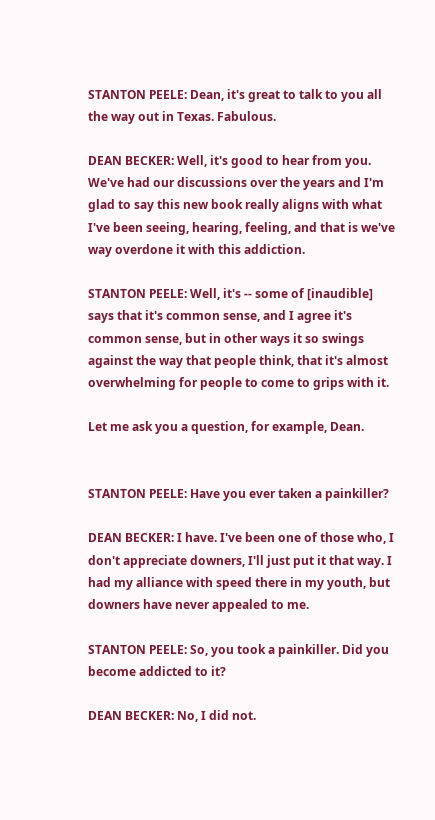STANTON PEELE: Dean, it's great to talk to you all the way out in Texas. Fabulous.

DEAN BECKER: Well, it's good to hear from you. We've had our discussions over the years and I'm glad to say this new book really aligns with what I've been seeing, hearing, feeling, and that is we've way overdone it with this addiction.

STANTON PEELE: Well, it's -- some of [inaudible] says that it's common sense, and I agree it's common sense, but in other ways it so swings against the way that people think, that it's almost overwhelming for people to come to grips with it.

Let me ask you a question, for example, Dean.


STANTON PEELE: Have you ever taken a painkiller?

DEAN BECKER: I have. I've been one of those who, I don't appreciate downers, I'll just put it that way. I had my alliance with speed there in my youth, but downers have never appealed to me.

STANTON PEELE: So, you took a painkiller. Did you become addicted to it?

DEAN BECKER: No, I did not.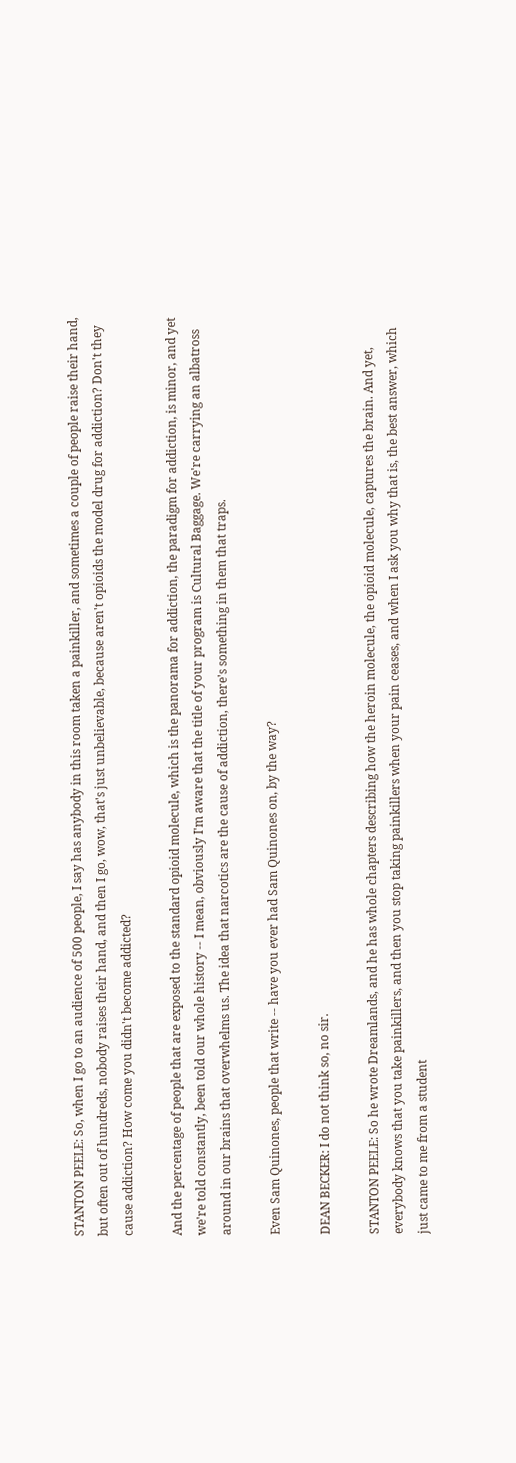STANTON PEELE: So, when I go to an audience of 500 people, I say has anybody in this room taken a painkiller, and sometimes a couple of people raise their hand, but often out of hundreds, nobody raises their hand, and then I go, wow, that's just unbelievable, because aren't opioids the model drug for addiction? Don't they cause addiction? How come you didn't become addicted?

And the percentage of people that are exposed to the standard opioid molecule, which is the panorama for addiction, the paradigm for addiction, is minor, and yet we're told constantly, been told our whole history -- I mean, obviously I'm aware that the title of your program is Cultural Baggage. We're carrying an albatross around in our brains that overwhelms us. The idea that narcotics are the cause of addiction, there's something in them that traps.

Even Sam Quinones, people that write -- have you ever had Sam Quinones on, by the way?

DEAN BECKER: I do not think so, no sir.

STANTON PEELE: So he wrote Dreamlands, and he has whole chapters describing how the heroin molecule, the opioid molecule, captures the brain. And yet, everybody knows that you take painkillers, and then you stop taking painkillers when your pain ceases, and when I ask you why that is, the best answer, which just came to me from a student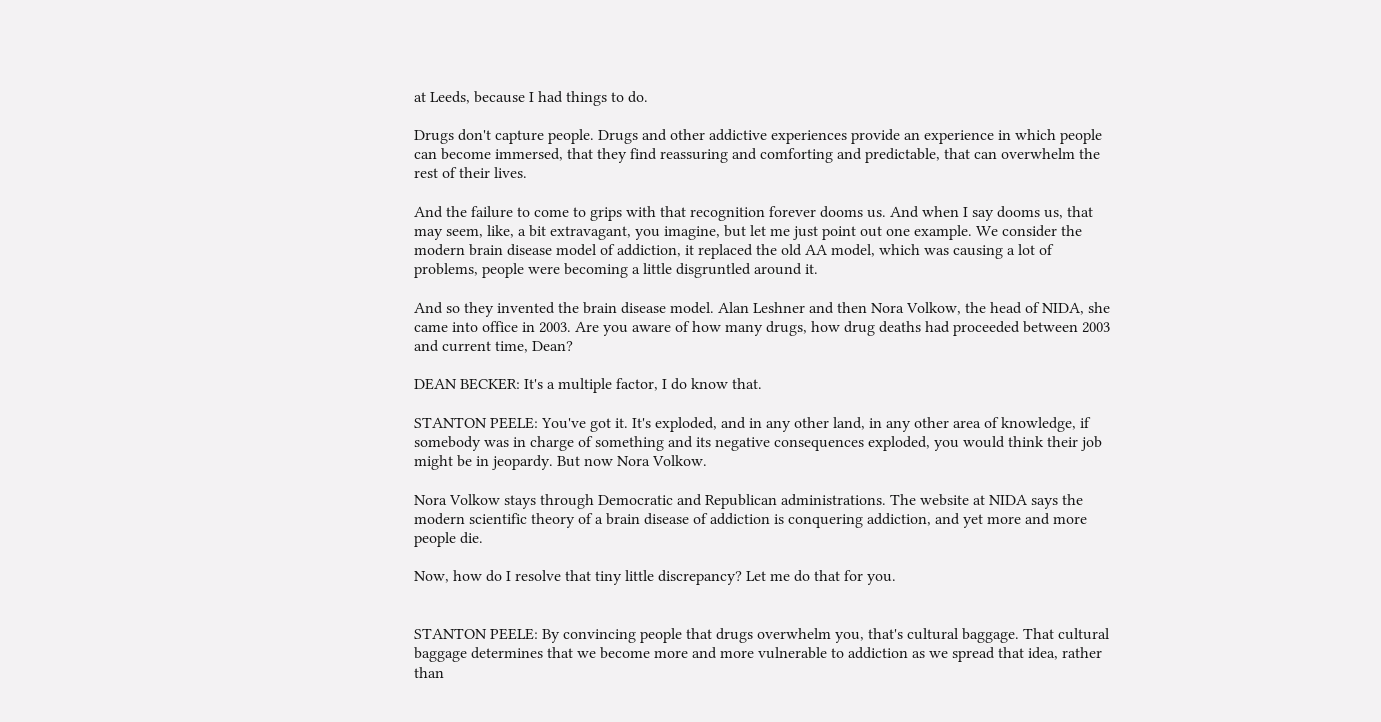at Leeds, because I had things to do.

Drugs don't capture people. Drugs and other addictive experiences provide an experience in which people can become immersed, that they find reassuring and comforting and predictable, that can overwhelm the rest of their lives.

And the failure to come to grips with that recognition forever dooms us. And when I say dooms us, that may seem, like, a bit extravagant, you imagine, but let me just point out one example. We consider the modern brain disease model of addiction, it replaced the old AA model, which was causing a lot of problems, people were becoming a little disgruntled around it.

And so they invented the brain disease model. Alan Leshner and then Nora Volkow, the head of NIDA, she came into office in 2003. Are you aware of how many drugs, how drug deaths had proceeded between 2003 and current time, Dean?

DEAN BECKER: It's a multiple factor, I do know that.

STANTON PEELE: You've got it. It's exploded, and in any other land, in any other area of knowledge, if somebody was in charge of something and its negative consequences exploded, you would think their job might be in jeopardy. But now Nora Volkow.

Nora Volkow stays through Democratic and Republican administrations. The website at NIDA says the modern scientific theory of a brain disease of addiction is conquering addiction, and yet more and more people die.

Now, how do I resolve that tiny little discrepancy? Let me do that for you.


STANTON PEELE: By convincing people that drugs overwhelm you, that's cultural baggage. That cultural baggage determines that we become more and more vulnerable to addiction as we spread that idea, rather than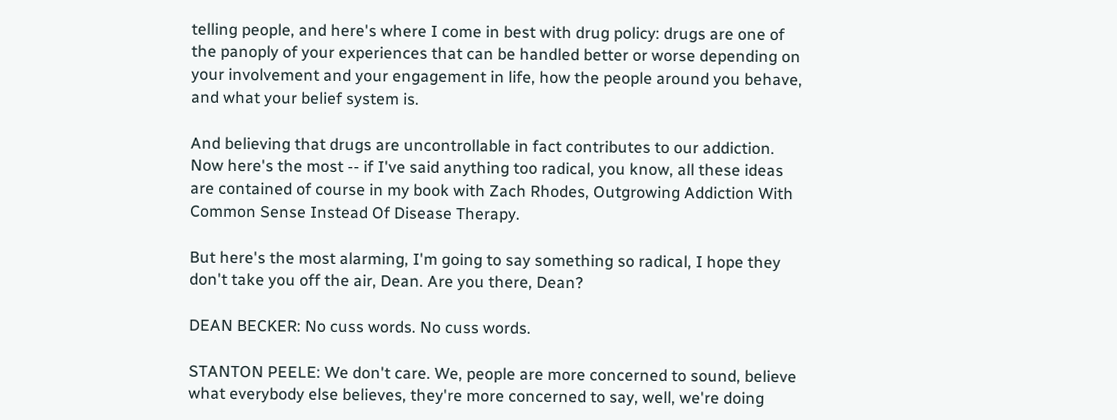telling people, and here's where I come in best with drug policy: drugs are one of the panoply of your experiences that can be handled better or worse depending on your involvement and your engagement in life, how the people around you behave, and what your belief system is.

And believing that drugs are uncontrollable in fact contributes to our addiction. Now here's the most -- if I've said anything too radical, you know, all these ideas are contained of course in my book with Zach Rhodes, Outgrowing Addiction With Common Sense Instead Of Disease Therapy.

But here's the most alarming, I'm going to say something so radical, I hope they don't take you off the air, Dean. Are you there, Dean?

DEAN BECKER: No cuss words. No cuss words.

STANTON PEELE: We don't care. We, people are more concerned to sound, believe what everybody else believes, they're more concerned to say, well, we're doing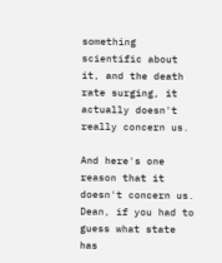something scientific about it, and the death rate surging, it actually doesn't really concern us.

And here's one reason that it doesn't concern us. Dean, if you had to guess what state has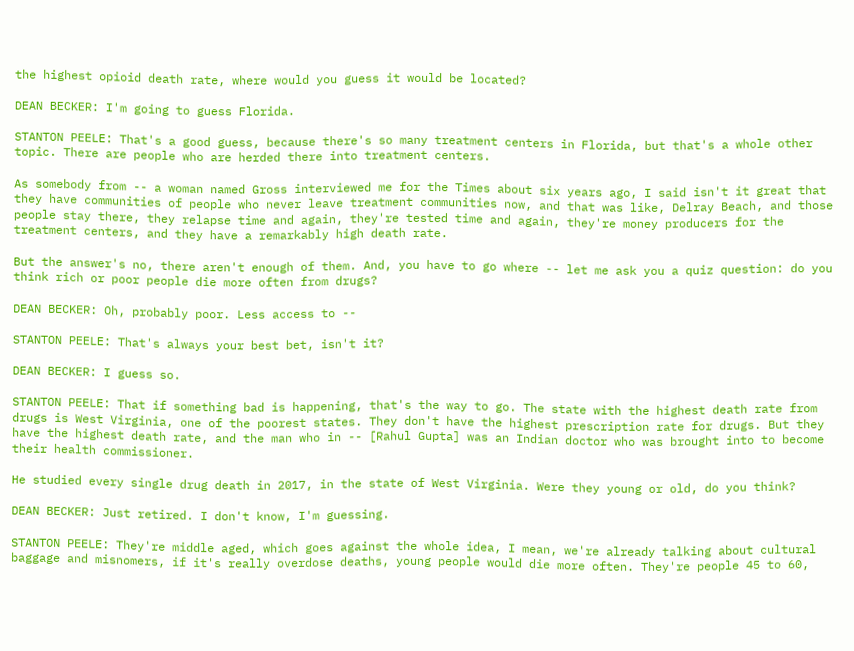the highest opioid death rate, where would you guess it would be located?

DEAN BECKER: I'm going to guess Florida.

STANTON PEELE: That's a good guess, because there's so many treatment centers in Florida, but that's a whole other topic. There are people who are herded there into treatment centers.

As somebody from -- a woman named Gross interviewed me for the Times about six years ago, I said isn't it great that they have communities of people who never leave treatment communities now, and that was like, Delray Beach, and those people stay there, they relapse time and again, they're tested time and again, they're money producers for the treatment centers, and they have a remarkably high death rate.

But the answer's no, there aren't enough of them. And, you have to go where -- let me ask you a quiz question: do you think rich or poor people die more often from drugs?

DEAN BECKER: Oh, probably poor. Less access to --

STANTON PEELE: That's always your best bet, isn't it?

DEAN BECKER: I guess so.

STANTON PEELE: That if something bad is happening, that's the way to go. The state with the highest death rate from drugs is West Virginia, one of the poorest states. They don't have the highest prescription rate for drugs. But they have the highest death rate, and the man who in -- [Rahul Gupta] was an Indian doctor who was brought into to become their health commissioner.

He studied every single drug death in 2017, in the state of West Virginia. Were they young or old, do you think?

DEAN BECKER: Just retired. I don't know, I'm guessing.

STANTON PEELE: They're middle aged, which goes against the whole idea, I mean, we're already talking about cultural baggage and misnomers, if it's really overdose deaths, young people would die more often. They're people 45 to 60,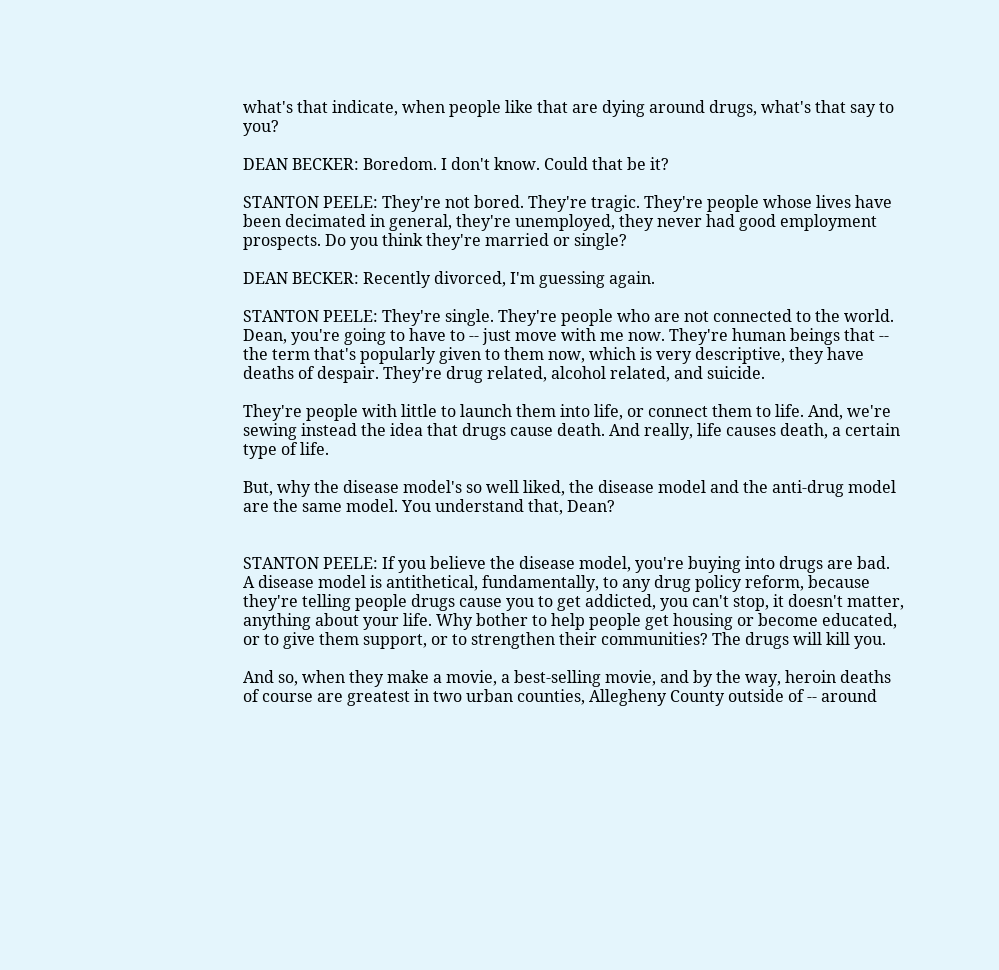what's that indicate, when people like that are dying around drugs, what's that say to you?

DEAN BECKER: Boredom. I don't know. Could that be it?

STANTON PEELE: They're not bored. They're tragic. They're people whose lives have been decimated in general, they're unemployed, they never had good employment prospects. Do you think they're married or single?

DEAN BECKER: Recently divorced, I'm guessing again.

STANTON PEELE: They're single. They're people who are not connected to the world. Dean, you're going to have to -- just move with me now. They're human beings that -- the term that's popularly given to them now, which is very descriptive, they have deaths of despair. They're drug related, alcohol related, and suicide.

They're people with little to launch them into life, or connect them to life. And, we're sewing instead the idea that drugs cause death. And really, life causes death, a certain type of life.

But, why the disease model's so well liked, the disease model and the anti-drug model are the same model. You understand that, Dean?


STANTON PEELE: If you believe the disease model, you're buying into drugs are bad. A disease model is antithetical, fundamentally, to any drug policy reform, because they're telling people drugs cause you to get addicted, you can't stop, it doesn't matter, anything about your life. Why bother to help people get housing or become educated, or to give them support, or to strengthen their communities? The drugs will kill you.

And so, when they make a movie, a best-selling movie, and by the way, heroin deaths of course are greatest in two urban counties, Allegheny County outside of -- around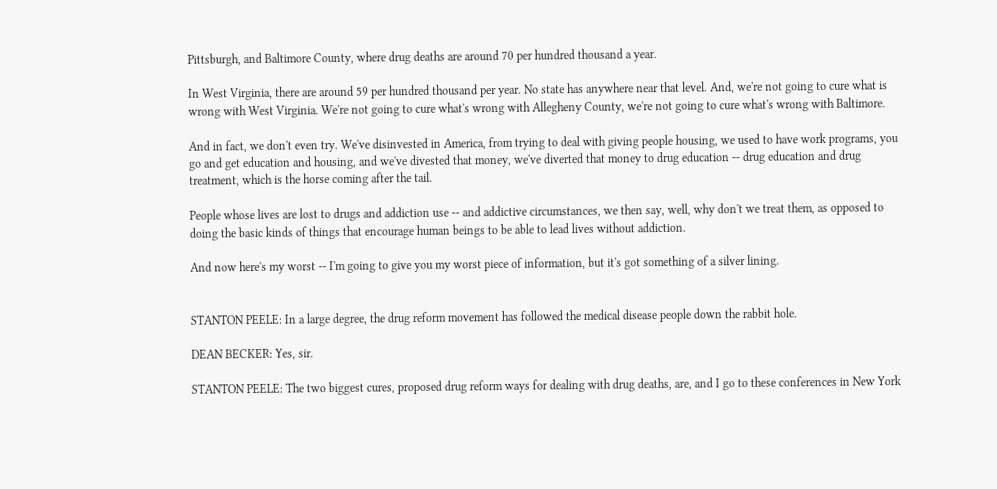Pittsburgh, and Baltimore County, where drug deaths are around 70 per hundred thousand a year.

In West Virginia, there are around 59 per hundred thousand per year. No state has anywhere near that level. And, we're not going to cure what is wrong with West Virginia. We're not going to cure what's wrong with Allegheny County, we're not going to cure what's wrong with Baltimore.

And in fact, we don't even try. We've disinvested in America, from trying to deal with giving people housing, we used to have work programs, you go and get education and housing, and we've divested that money, we've diverted that money to drug education -- drug education and drug treatment, which is the horse coming after the tail.

People whose lives are lost to drugs and addiction use -- and addictive circumstances, we then say, well, why don't we treat them, as opposed to doing the basic kinds of things that encourage human beings to be able to lead lives without addiction.

And now here's my worst -- I'm going to give you my worst piece of information, but it's got something of a silver lining.


STANTON PEELE: In a large degree, the drug reform movement has followed the medical disease people down the rabbit hole.

DEAN BECKER: Yes, sir.

STANTON PEELE: The two biggest cures, proposed drug reform ways for dealing with drug deaths, are, and I go to these conferences in New York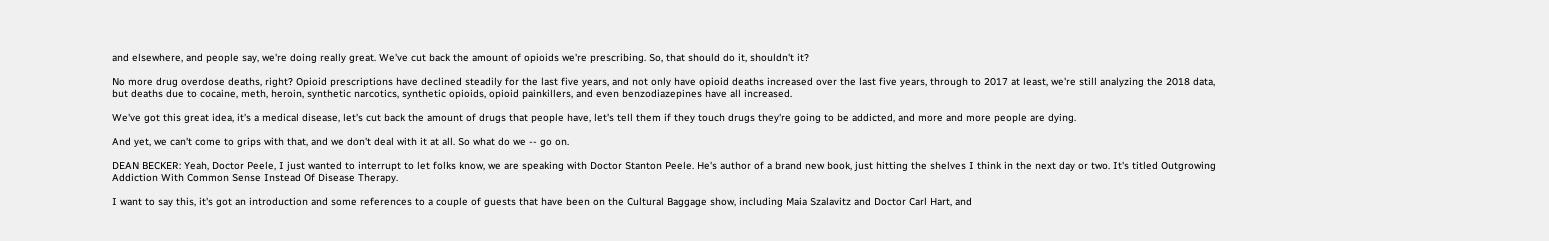and elsewhere, and people say, we're doing really great. We've cut back the amount of opioids we're prescribing. So, that should do it, shouldn't it?

No more drug overdose deaths, right? Opioid prescriptions have declined steadily for the last five years, and not only have opioid deaths increased over the last five years, through to 2017 at least, we're still analyzing the 2018 data, but deaths due to cocaine, meth, heroin, synthetic narcotics, synthetic opioids, opioid painkillers, and even benzodiazepines have all increased.

We've got this great idea, it's a medical disease, let's cut back the amount of drugs that people have, let's tell them if they touch drugs they're going to be addicted, and more and more people are dying.

And yet, we can't come to grips with that, and we don't deal with it at all. So what do we -- go on.

DEAN BECKER: Yeah, Doctor Peele, I just wanted to interrupt to let folks know, we are speaking with Doctor Stanton Peele. He's author of a brand new book, just hitting the shelves I think in the next day or two. It's titled Outgrowing Addiction With Common Sense Instead Of Disease Therapy.

I want to say this, it's got an introduction and some references to a couple of guests that have been on the Cultural Baggage show, including Maia Szalavitz and Doctor Carl Hart, and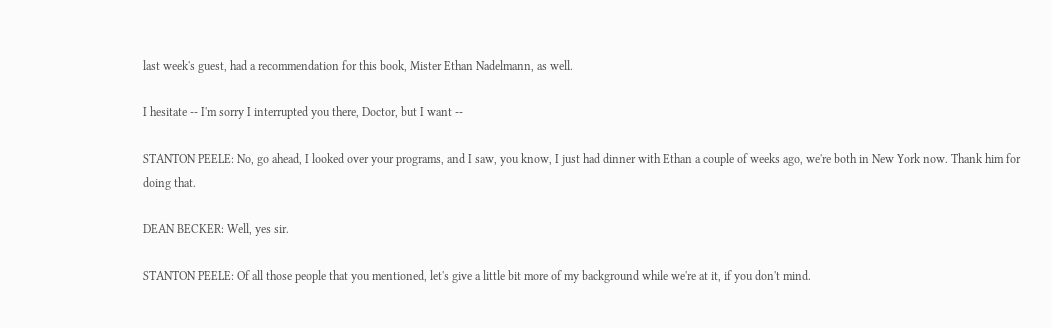last week's guest, had a recommendation for this book, Mister Ethan Nadelmann, as well.

I hesitate -- I'm sorry I interrupted you there, Doctor, but I want --

STANTON PEELE: No, go ahead, I looked over your programs, and I saw, you know, I just had dinner with Ethan a couple of weeks ago, we're both in New York now. Thank him for doing that.

DEAN BECKER: Well, yes sir.

STANTON PEELE: Of all those people that you mentioned, let's give a little bit more of my background while we're at it, if you don't mind.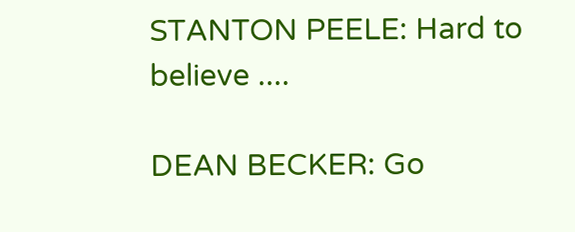STANTON PEELE: Hard to believe ....

DEAN BECKER: Go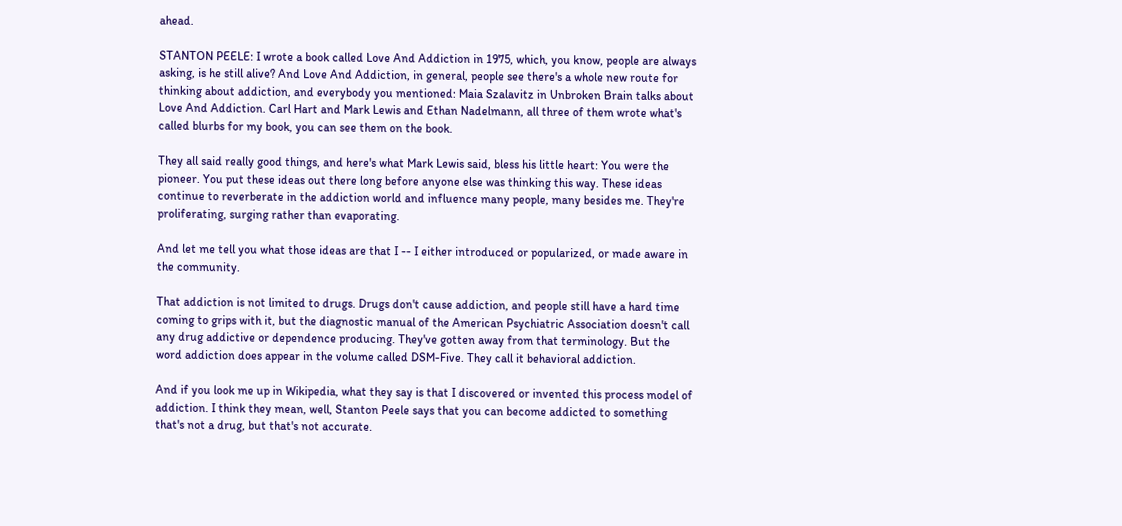ahead.

STANTON PEELE: I wrote a book called Love And Addiction in 1975, which, you know, people are always asking, is he still alive? And Love And Addiction, in general, people see there's a whole new route for thinking about addiction, and everybody you mentioned: Maia Szalavitz in Unbroken Brain talks about Love And Addiction. Carl Hart and Mark Lewis and Ethan Nadelmann, all three of them wrote what's called blurbs for my book, you can see them on the book.

They all said really good things, and here's what Mark Lewis said, bless his little heart: You were the pioneer. You put these ideas out there long before anyone else was thinking this way. These ideas continue to reverberate in the addiction world and influence many people, many besides me. They're proliferating, surging rather than evaporating.

And let me tell you what those ideas are that I -- I either introduced or popularized, or made aware in the community.

That addiction is not limited to drugs. Drugs don't cause addiction, and people still have a hard time coming to grips with it, but the diagnostic manual of the American Psychiatric Association doesn't call any drug addictive or dependence producing. They've gotten away from that terminology. But the word addiction does appear in the volume called DSM-Five. They call it behavioral addiction.

And if you look me up in Wikipedia, what they say is that I discovered or invented this process model of addiction. I think they mean, well, Stanton Peele says that you can become addicted to something that's not a drug, but that's not accurate.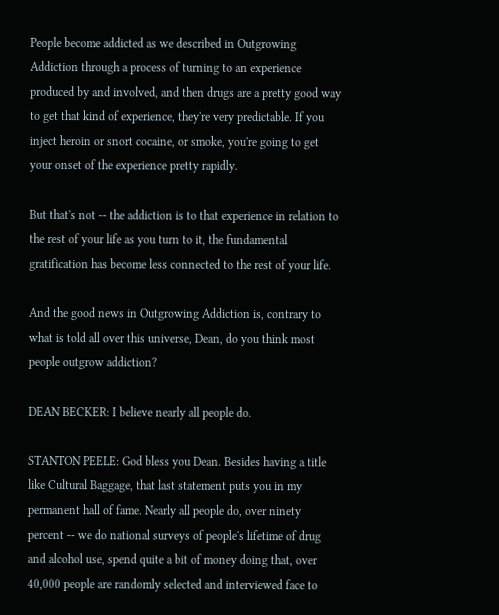People become addicted as we described in Outgrowing Addiction through a process of turning to an experience produced by and involved, and then drugs are a pretty good way to get that kind of experience, they're very predictable. If you inject heroin or snort cocaine, or smoke, you're going to get your onset of the experience pretty rapidly.

But that's not -- the addiction is to that experience in relation to the rest of your life as you turn to it, the fundamental gratification has become less connected to the rest of your life.

And the good news in Outgrowing Addiction is, contrary to what is told all over this universe, Dean, do you think most people outgrow addiction?

DEAN BECKER: I believe nearly all people do.

STANTON PEELE: God bless you Dean. Besides having a title like Cultural Baggage, that last statement puts you in my permanent hall of fame. Nearly all people do, over ninety percent -- we do national surveys of people's lifetime of drug and alcohol use, spend quite a bit of money doing that, over 40,000 people are randomly selected and interviewed face to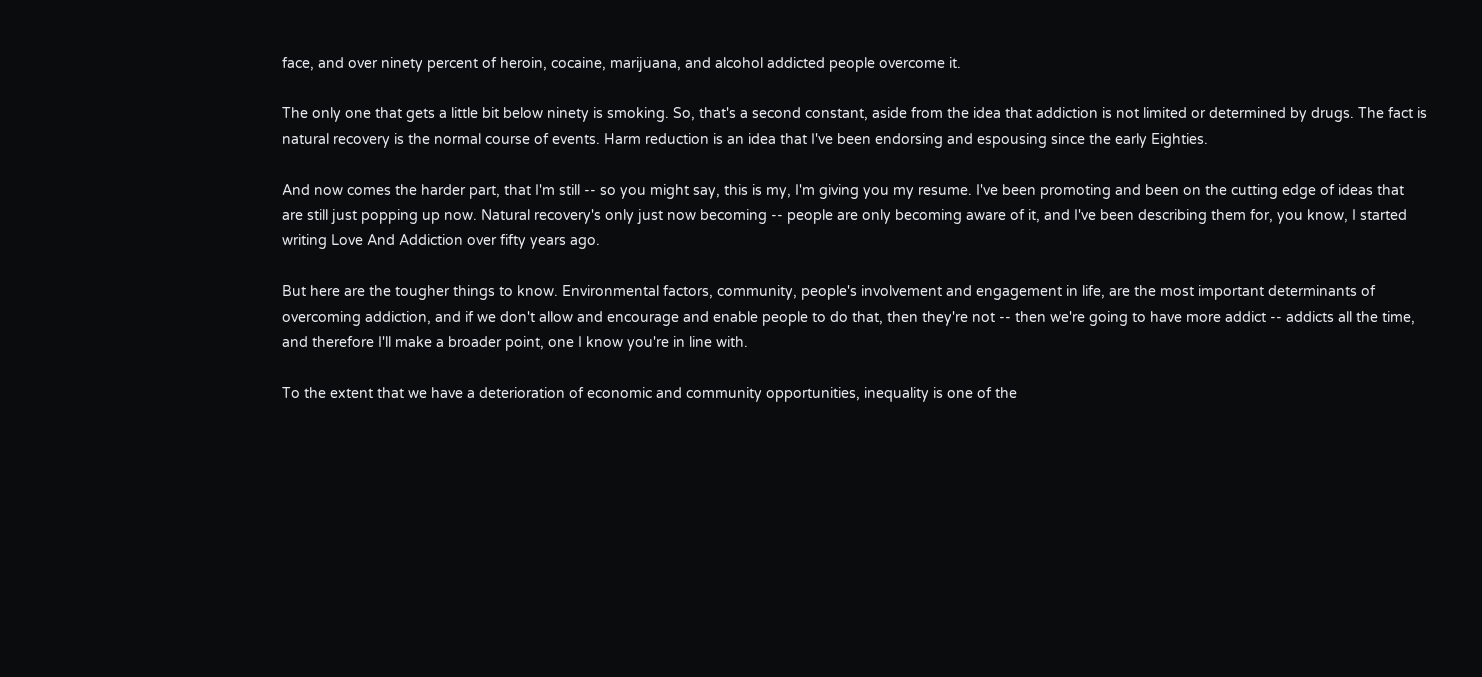face, and over ninety percent of heroin, cocaine, marijuana, and alcohol addicted people overcome it.

The only one that gets a little bit below ninety is smoking. So, that's a second constant, aside from the idea that addiction is not limited or determined by drugs. The fact is natural recovery is the normal course of events. Harm reduction is an idea that I've been endorsing and espousing since the early Eighties.

And now comes the harder part, that I'm still -- so you might say, this is my, I'm giving you my resume. I've been promoting and been on the cutting edge of ideas that are still just popping up now. Natural recovery's only just now becoming -- people are only becoming aware of it, and I've been describing them for, you know, I started writing Love And Addiction over fifty years ago.

But here are the tougher things to know. Environmental factors, community, people's involvement and engagement in life, are the most important determinants of overcoming addiction, and if we don't allow and encourage and enable people to do that, then they're not -- then we're going to have more addict -- addicts all the time, and therefore I'll make a broader point, one I know you're in line with.

To the extent that we have a deterioration of economic and community opportunities, inequality is one of the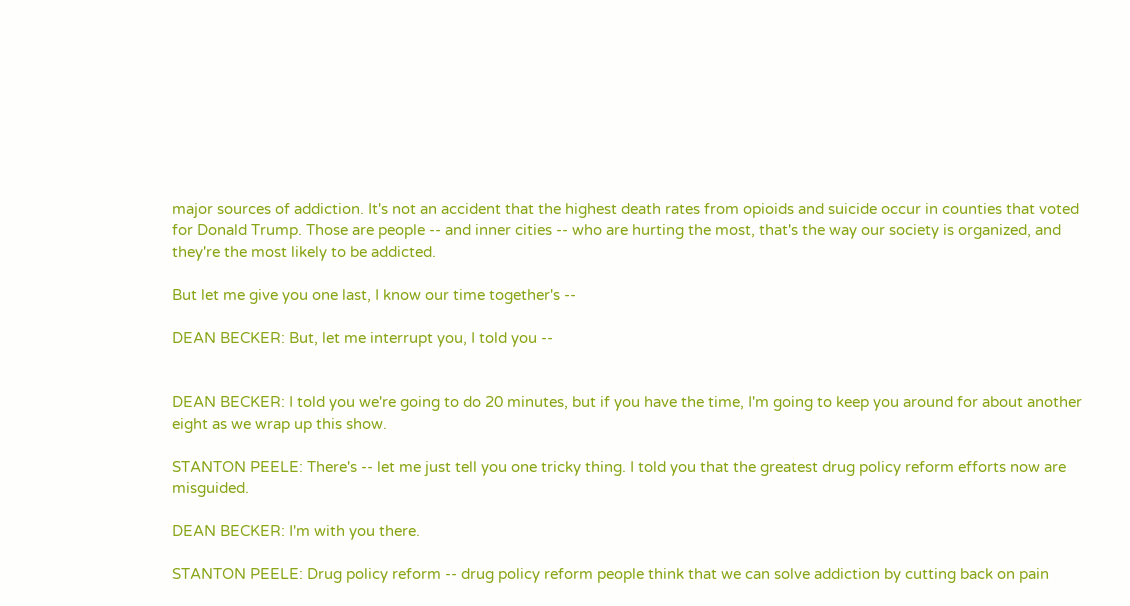major sources of addiction. It's not an accident that the highest death rates from opioids and suicide occur in counties that voted for Donald Trump. Those are people -- and inner cities -- who are hurting the most, that's the way our society is organized, and they're the most likely to be addicted.

But let me give you one last, I know our time together's --

DEAN BECKER: But, let me interrupt you, I told you --


DEAN BECKER: I told you we're going to do 20 minutes, but if you have the time, I'm going to keep you around for about another eight as we wrap up this show.

STANTON PEELE: There's -- let me just tell you one tricky thing. I told you that the greatest drug policy reform efforts now are misguided.

DEAN BECKER: I'm with you there.

STANTON PEELE: Drug policy reform -- drug policy reform people think that we can solve addiction by cutting back on pain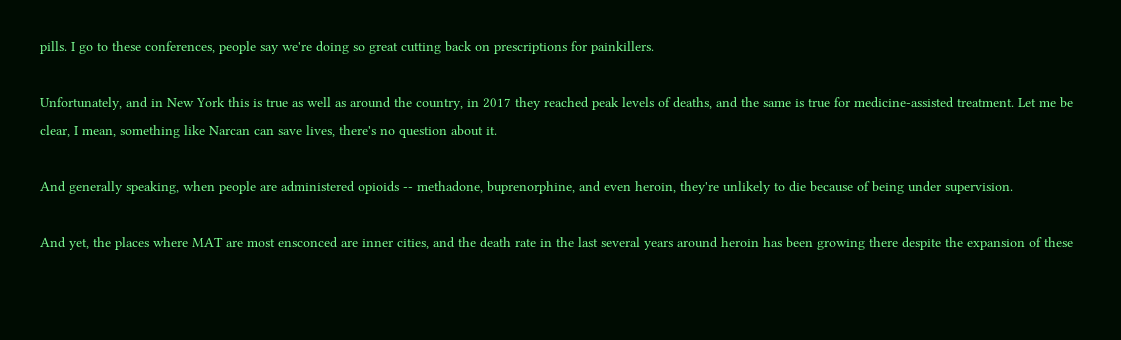pills. I go to these conferences, people say we're doing so great cutting back on prescriptions for painkillers.

Unfortunately, and in New York this is true as well as around the country, in 2017 they reached peak levels of deaths, and the same is true for medicine-assisted treatment. Let me be clear, I mean, something like Narcan can save lives, there's no question about it.

And generally speaking, when people are administered opioids -- methadone, buprenorphine, and even heroin, they're unlikely to die because of being under supervision.

And yet, the places where MAT are most ensconced are inner cities, and the death rate in the last several years around heroin has been growing there despite the expansion of these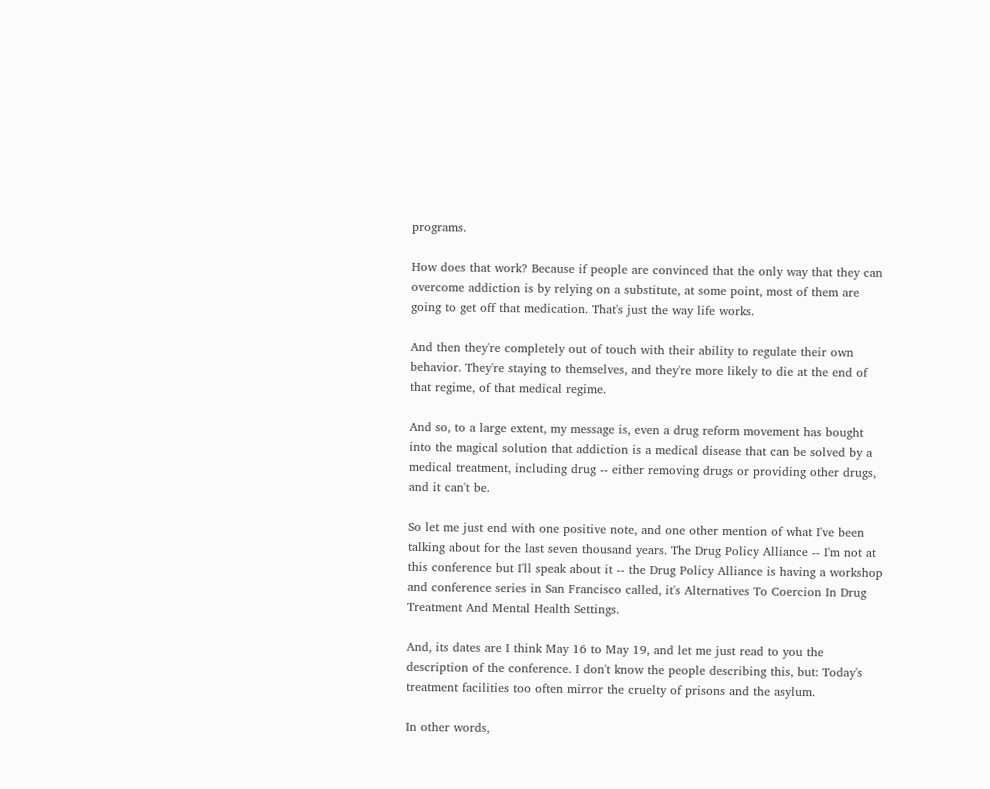programs.

How does that work? Because if people are convinced that the only way that they can overcome addiction is by relying on a substitute, at some point, most of them are going to get off that medication. That's just the way life works.

And then they're completely out of touch with their ability to regulate their own behavior. They're staying to themselves, and they're more likely to die at the end of that regime, of that medical regime.

And so, to a large extent, my message is, even a drug reform movement has bought into the magical solution that addiction is a medical disease that can be solved by a medical treatment, including drug -- either removing drugs or providing other drugs, and it can't be.

So let me just end with one positive note, and one other mention of what I've been talking about for the last seven thousand years. The Drug Policy Alliance -- I'm not at this conference but I'll speak about it -- the Drug Policy Alliance is having a workshop and conference series in San Francisco called, it's Alternatives To Coercion In Drug Treatment And Mental Health Settings.

And, its dates are I think May 16 to May 19, and let me just read to you the description of the conference. I don't know the people describing this, but: Today's treatment facilities too often mirror the cruelty of prisons and the asylum.

In other words,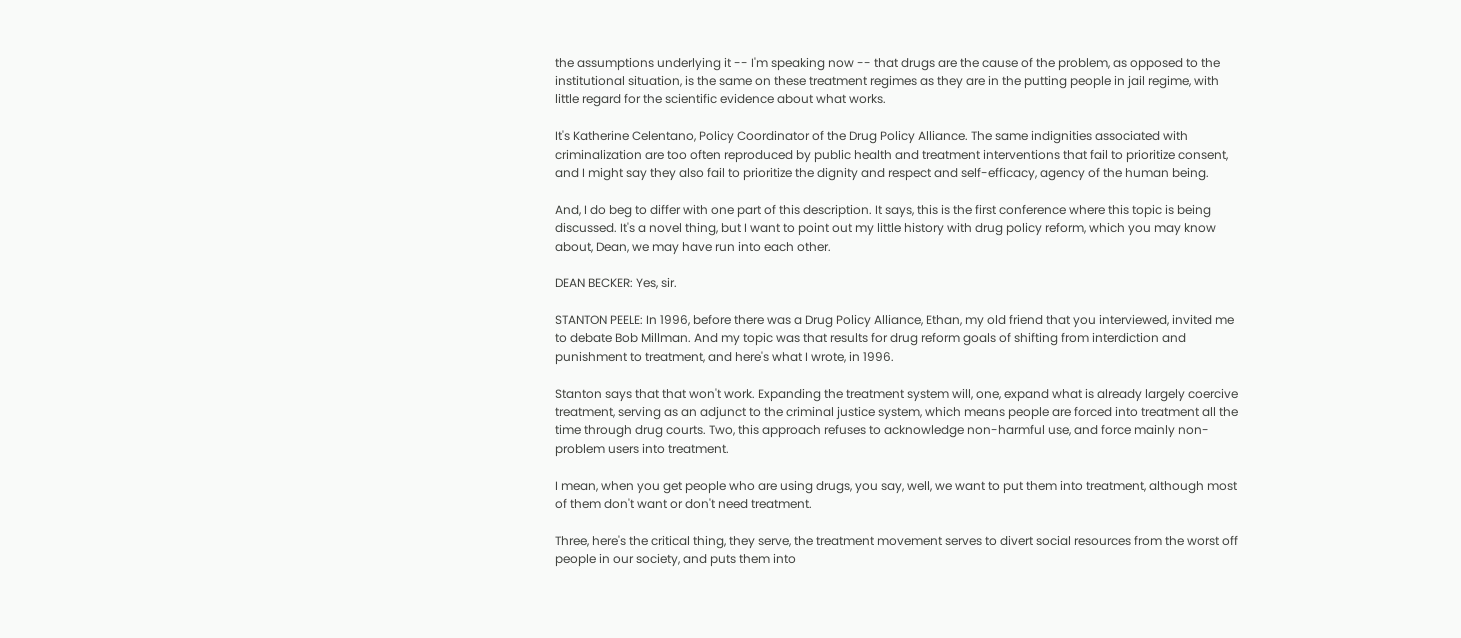the assumptions underlying it -- I'm speaking now -- that drugs are the cause of the problem, as opposed to the institutional situation, is the same on these treatment regimes as they are in the putting people in jail regime, with little regard for the scientific evidence about what works.

It's Katherine Celentano, Policy Coordinator of the Drug Policy Alliance. The same indignities associated with criminalization are too often reproduced by public health and treatment interventions that fail to prioritize consent, and I might say they also fail to prioritize the dignity and respect and self-efficacy, agency of the human being.

And, I do beg to differ with one part of this description. It says, this is the first conference where this topic is being discussed. It's a novel thing, but I want to point out my little history with drug policy reform, which you may know about, Dean, we may have run into each other.

DEAN BECKER: Yes, sir.

STANTON PEELE: In 1996, before there was a Drug Policy Alliance, Ethan, my old friend that you interviewed, invited me to debate Bob Millman. And my topic was that results for drug reform goals of shifting from interdiction and punishment to treatment, and here's what I wrote, in 1996.

Stanton says that that won't work. Expanding the treatment system will, one, expand what is already largely coercive treatment, serving as an adjunct to the criminal justice system, which means people are forced into treatment all the time through drug courts. Two, this approach refuses to acknowledge non-harmful use, and force mainly non-problem users into treatment.

I mean, when you get people who are using drugs, you say, well, we want to put them into treatment, although most of them don't want or don't need treatment.

Three, here's the critical thing, they serve, the treatment movement serves to divert social resources from the worst off people in our society, and puts them into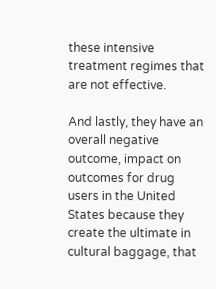these intensive treatment regimes that are not effective.

And lastly, they have an overall negative outcome, impact on outcomes for drug users in the United States because they create the ultimate in cultural baggage, that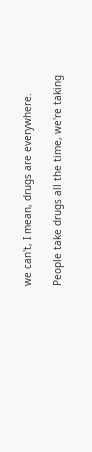we can't, I mean, drugs are everywhere.

People take drugs all the time, we're taking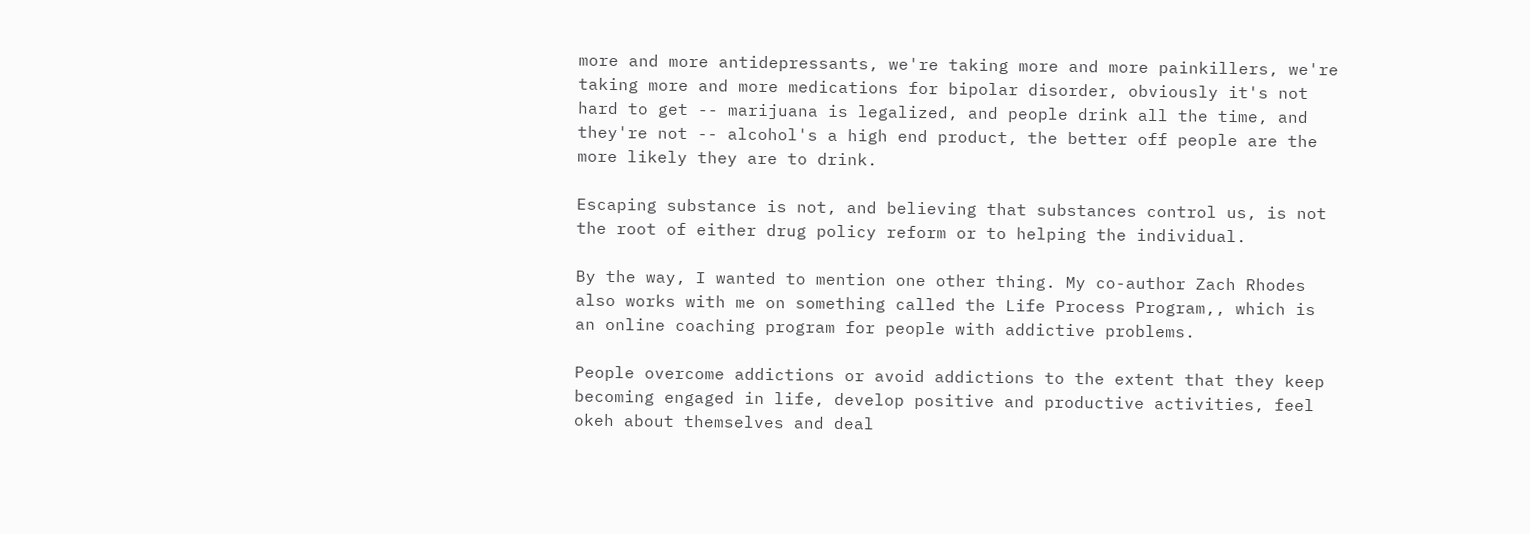more and more antidepressants, we're taking more and more painkillers, we're taking more and more medications for bipolar disorder, obviously it's not hard to get -- marijuana is legalized, and people drink all the time, and they're not -- alcohol's a high end product, the better off people are the more likely they are to drink.

Escaping substance is not, and believing that substances control us, is not the root of either drug policy reform or to helping the individual.

By the way, I wanted to mention one other thing. My co-author Zach Rhodes also works with me on something called the Life Process Program,, which is an online coaching program for people with addictive problems.

People overcome addictions or avoid addictions to the extent that they keep becoming engaged in life, develop positive and productive activities, feel okeh about themselves and deal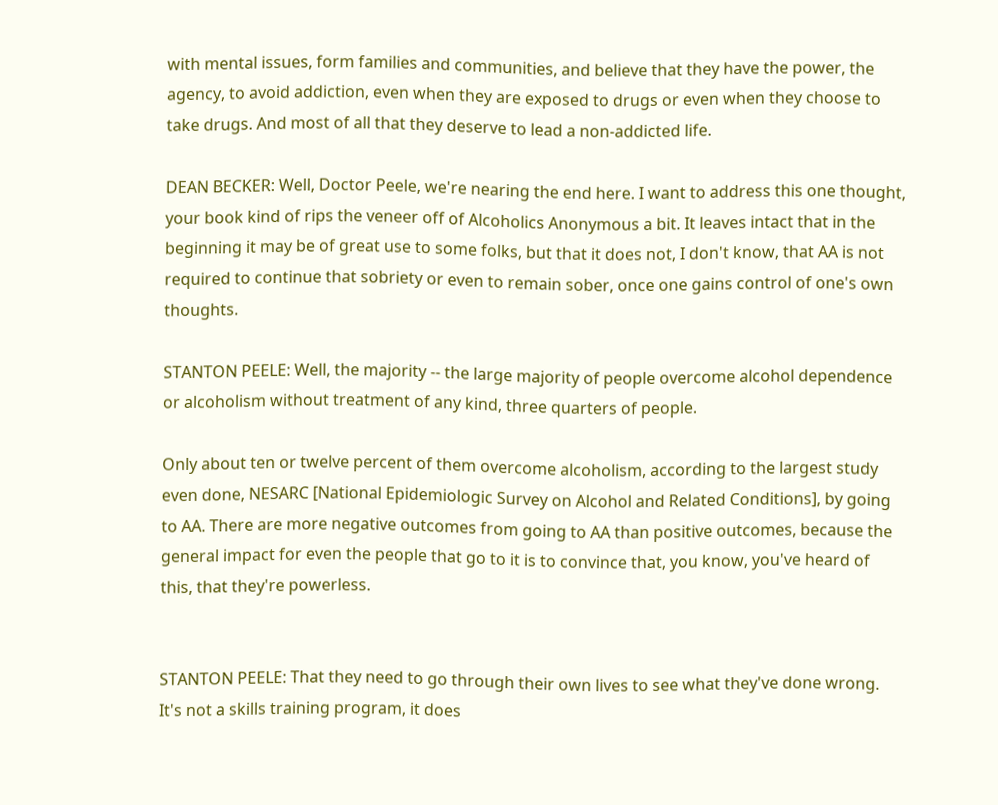with mental issues, form families and communities, and believe that they have the power, the agency, to avoid addiction, even when they are exposed to drugs or even when they choose to take drugs. And most of all that they deserve to lead a non-addicted life.

DEAN BECKER: Well, Doctor Peele, we're nearing the end here. I want to address this one thought, your book kind of rips the veneer off of Alcoholics Anonymous a bit. It leaves intact that in the beginning it may be of great use to some folks, but that it does not, I don't know, that AA is not required to continue that sobriety or even to remain sober, once one gains control of one's own thoughts.

STANTON PEELE: Well, the majority -- the large majority of people overcome alcohol dependence or alcoholism without treatment of any kind, three quarters of people.

Only about ten or twelve percent of them overcome alcoholism, according to the largest study even done, NESARC [National Epidemiologic Survey on Alcohol and Related Conditions], by going to AA. There are more negative outcomes from going to AA than positive outcomes, because the general impact for even the people that go to it is to convince that, you know, you've heard of this, that they're powerless.


STANTON PEELE: That they need to go through their own lives to see what they've done wrong. It's not a skills training program, it does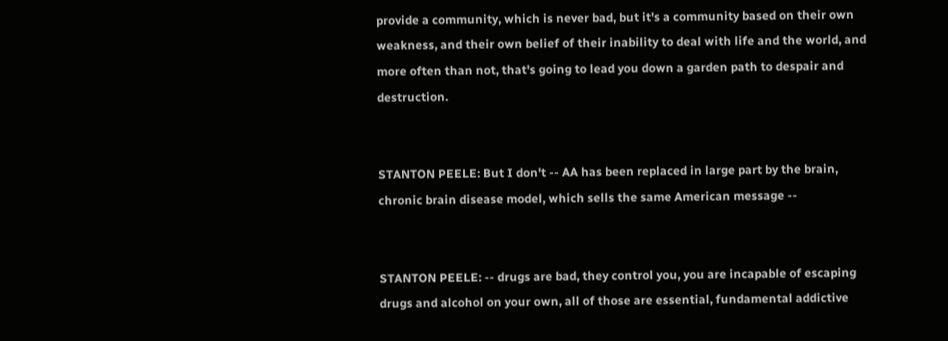provide a community, which is never bad, but it's a community based on their own weakness, and their own belief of their inability to deal with life and the world, and more often than not, that's going to lead you down a garden path to despair and destruction.


STANTON PEELE: But I don't -- AA has been replaced in large part by the brain, chronic brain disease model, which sells the same American message --


STANTON PEELE: -- drugs are bad, they control you, you are incapable of escaping drugs and alcohol on your own, all of those are essential, fundamental addictive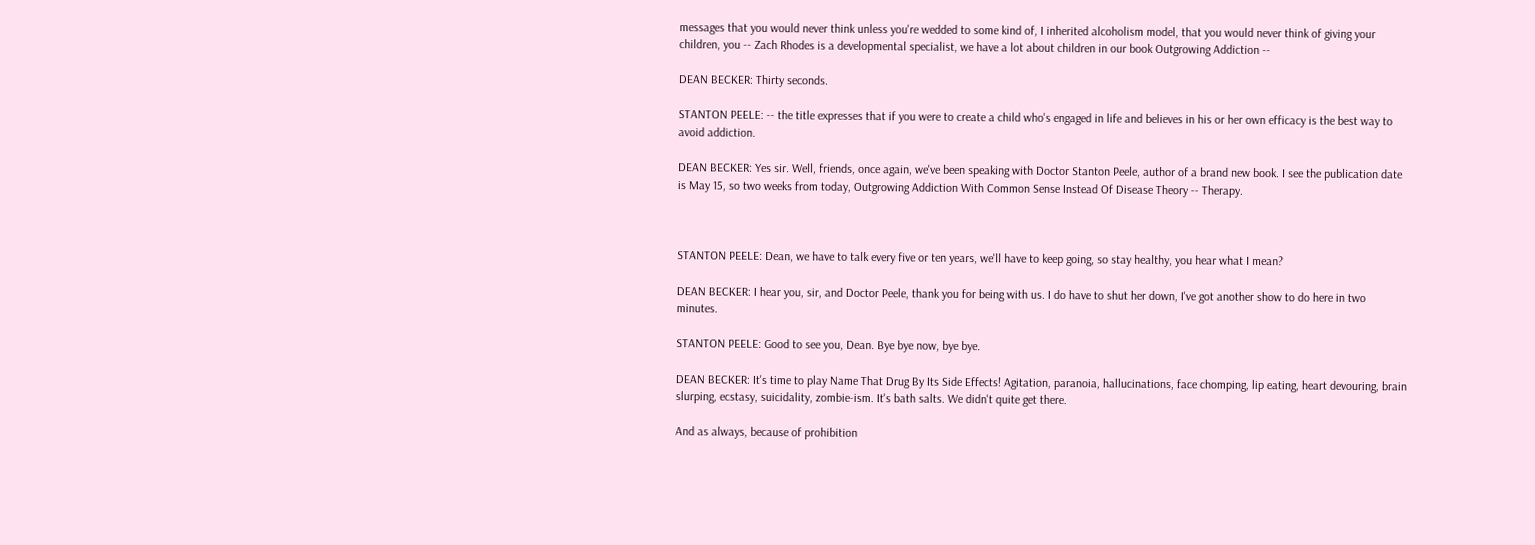messages that you would never think unless you're wedded to some kind of, I inherited alcoholism model, that you would never think of giving your children, you -- Zach Rhodes is a developmental specialist, we have a lot about children in our book Outgrowing Addiction --

DEAN BECKER: Thirty seconds.

STANTON PEELE: -- the title expresses that if you were to create a child who's engaged in life and believes in his or her own efficacy is the best way to avoid addiction.

DEAN BECKER: Yes sir. Well, friends, once again, we've been speaking with Doctor Stanton Peele, author of a brand new book. I see the publication date is May 15, so two weeks from today, Outgrowing Addiction With Common Sense Instead Of Disease Theory -- Therapy.



STANTON PEELE: Dean, we have to talk every five or ten years, we'll have to keep going, so stay healthy, you hear what I mean?

DEAN BECKER: I hear you, sir, and Doctor Peele, thank you for being with us. I do have to shut her down, I've got another show to do here in two minutes.

STANTON PEELE: Good to see you, Dean. Bye bye now, bye bye.

DEAN BECKER: It's time to play Name That Drug By Its Side Effects! Agitation, paranoia, hallucinations, face chomping, lip eating, heart devouring, brain slurping, ecstasy, suicidality, zombie-ism. It's bath salts. We didn't quite get there.

And as always, because of prohibition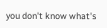you don't know what's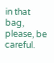in that bag, please, be careful.